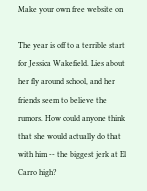Make your own free website on

The year is off to a terrible start for Jessica Wakefield. Lies about her fly around school, and her friends seem to believe the rumors. How could anyone think that she would actually do that with him -- the biggest jerk at El Carro high?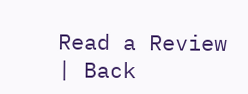Read a Review | Back